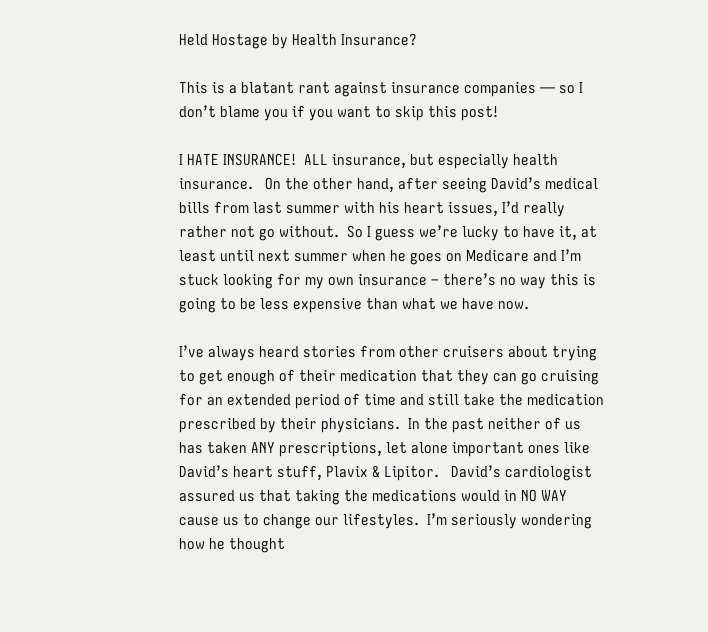Held Hostage by Health Insurance?

This is a blatant rant against insurance companies — so I don’t blame you if you want to skip this post!

I HATE INSURANCE!  ALL insurance, but especially health insurance.   On the other hand, after seeing David’s medical bills from last summer with his heart issues, I’d really rather not go without.  So I guess we’re lucky to have it, at least until next summer when he goes on Medicare and I’m stuck looking for my own insurance – there’s no way this is going to be less expensive than what we have now.

I’ve always heard stories from other cruisers about trying to get enough of their medication that they can go cruising for an extended period of time and still take the medication prescribed by their physicians.  In the past neither of us has taken ANY prescriptions, let alone important ones like David’s heart stuff, Plavix & Lipitor.   David’s cardiologist assured us that taking the medications would in NO WAY cause us to change our lifestyles.  I’m seriously wondering how he thought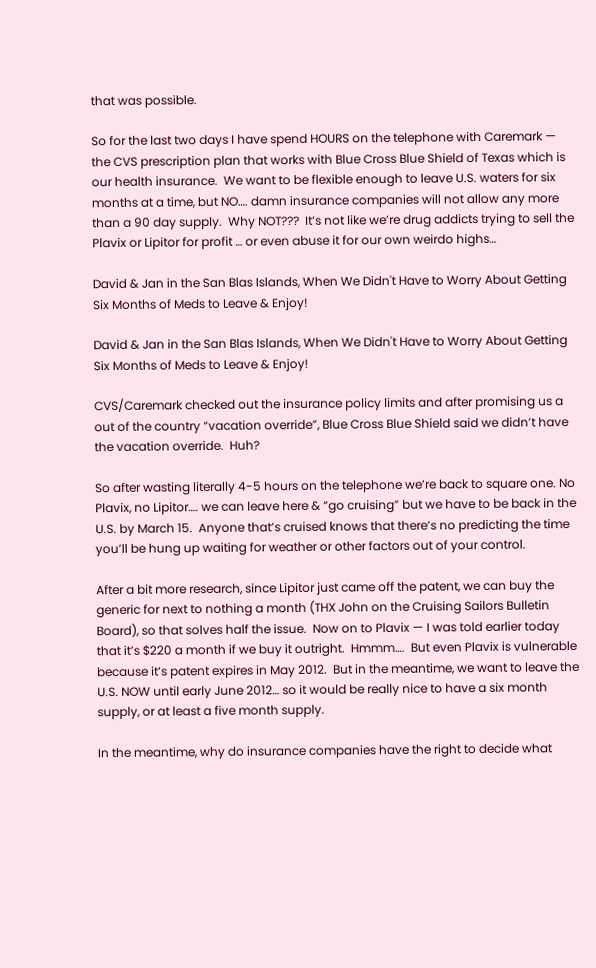that was possible.

So for the last two days I have spend HOURS on the telephone with Caremark — the CVS prescription plan that works with Blue Cross Blue Shield of Texas which is our health insurance.  We want to be flexible enough to leave U.S. waters for six months at a time, but NO…. damn insurance companies will not allow any more than a 90 day supply.  Why NOT???  It’s not like we’re drug addicts trying to sell the Plavix or Lipitor for profit … or even abuse it for our own weirdo highs…

David & Jan in the San Blas Islands, When We Didn't Have to Worry About Getting Six Months of Meds to Leave & Enjoy!

David & Jan in the San Blas Islands, When We Didn't Have to Worry About Getting Six Months of Meds to Leave & Enjoy!

CVS/Caremark checked out the insurance policy limits and after promising us a out of the country “vacation override”, Blue Cross Blue Shield said we didn’t have the vacation override.  Huh?

So after wasting literally 4-5 hours on the telephone we’re back to square one. No Plavix, no Lipitor…. we can leave here & “go cruising” but we have to be back in the U.S. by March 15.  Anyone that’s cruised knows that there’s no predicting the time you’ll be hung up waiting for weather or other factors out of your control.

After a bit more research, since Lipitor just came off the patent, we can buy the generic for next to nothing a month (THX John on the Cruising Sailors Bulletin Board), so that solves half the issue.  Now on to Plavix — I was told earlier today that it’s $220 a month if we buy it outright.  Hmmm….  But even Plavix is vulnerable because it’s patent expires in May 2012.  But in the meantime, we want to leave the U.S. NOW until early June 2012… so it would be really nice to have a six month supply, or at least a five month supply.

In the meantime, why do insurance companies have the right to decide what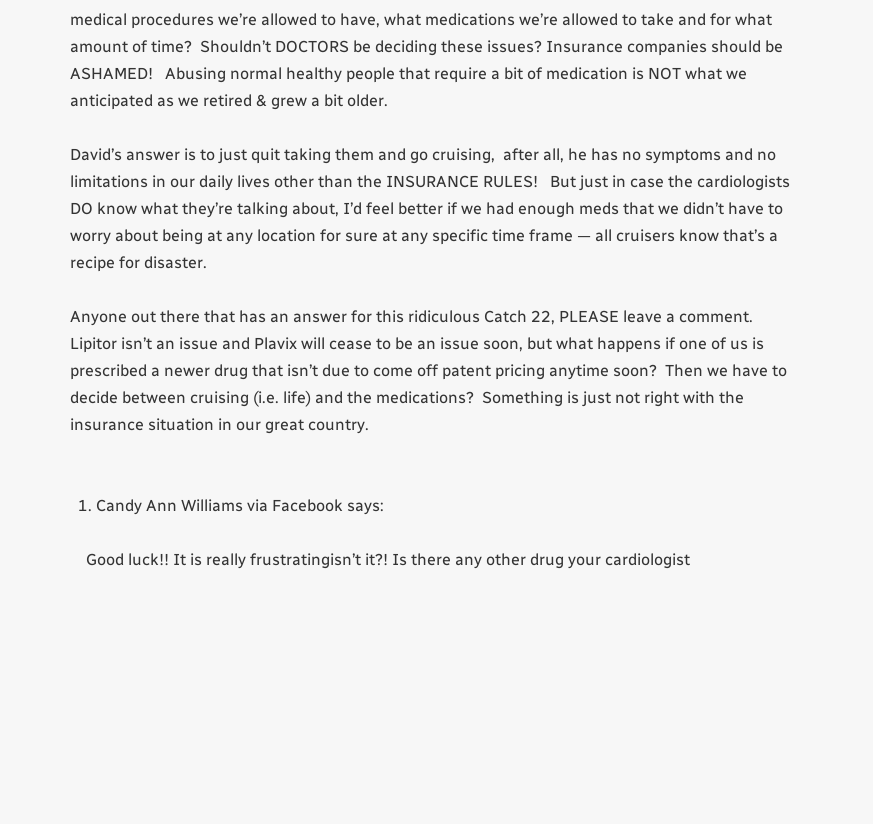medical procedures we’re allowed to have, what medications we’re allowed to take and for what amount of time?  Shouldn’t DOCTORS be deciding these issues? Insurance companies should be ASHAMED!   Abusing normal healthy people that require a bit of medication is NOT what we anticipated as we retired & grew a bit older.

David’s answer is to just quit taking them and go cruising,  after all, he has no symptoms and no limitations in our daily lives other than the INSURANCE RULES!   But just in case the cardiologists DO know what they’re talking about, I’d feel better if we had enough meds that we didn’t have to worry about being at any location for sure at any specific time frame — all cruisers know that’s a recipe for disaster.

Anyone out there that has an answer for this ridiculous Catch 22, PLEASE leave a comment.  Lipitor isn’t an issue and Plavix will cease to be an issue soon, but what happens if one of us is prescribed a newer drug that isn’t due to come off patent pricing anytime soon?  Then we have to decide between cruising (i.e. life) and the medications?  Something is just not right with the insurance situation in our great country.


  1. Candy Ann Williams via Facebook says:

    Good luck!! It is really frustratingisn’t it?! Is there any other drug your cardiologist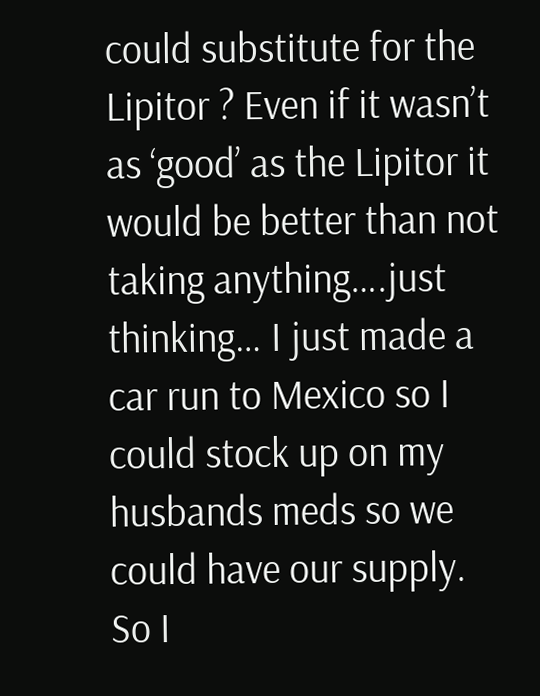could substitute for the Lipitor ? Even if it wasn’t as ‘good’ as the Lipitor it would be better than not taking anything….just thinking… I just made a car run to Mexico so I could stock up on my husbands meds so we could have our supply. So I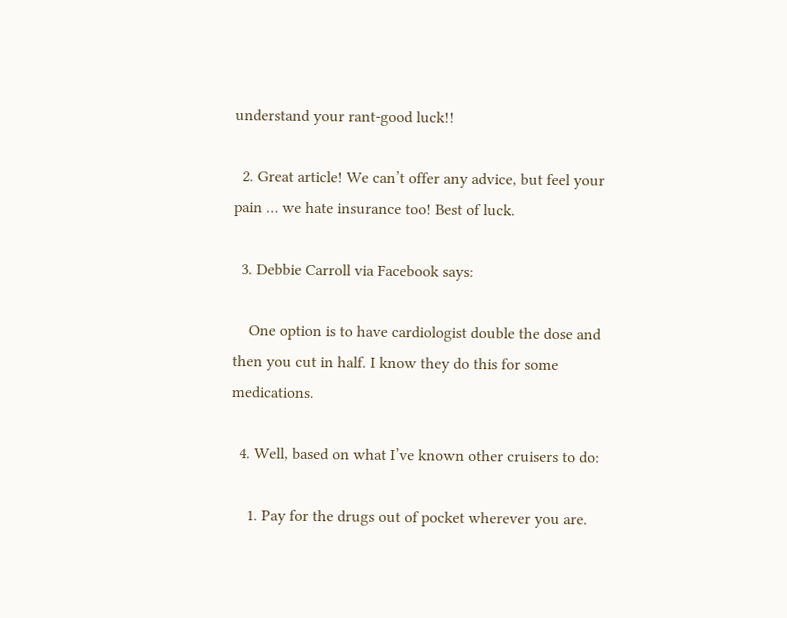understand your rant-good luck!!

  2. Great article! We can’t offer any advice, but feel your pain … we hate insurance too! Best of luck.

  3. Debbie Carroll via Facebook says:

    One option is to have cardiologist double the dose and then you cut in half. I know they do this for some medications.

  4. Well, based on what I’ve known other cruisers to do:

    1. Pay for the drugs out of pocket wherever you are.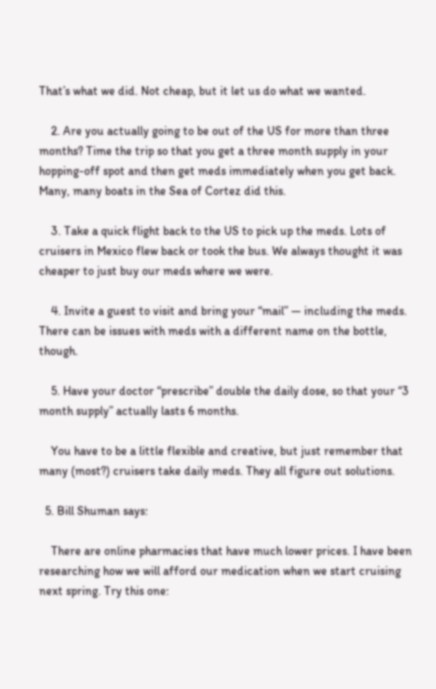That’s what we did. Not cheap, but it let us do what we wanted.

    2. Are you actually going to be out of the US for more than three months? Time the trip so that you get a three month supply in your hopping-off spot and then get meds immediately when you get back. Many, many boats in the Sea of Cortez did this.

    3. Take a quick flight back to the US to pick up the meds. Lots of cruisers in Mexico flew back or took the bus. We always thought it was cheaper to just buy our meds where we were.

    4. Invite a guest to visit and bring your “mail” — including the meds. There can be issues with meds with a different name on the bottle, though.

    5. Have your doctor “prescribe” double the daily dose, so that your “3 month supply” actually lasts 6 months.

    You have to be a little flexible and creative, but just remember that many (most?) cruisers take daily meds. They all figure out solutions.

  5. Bill Shuman says:

    There are online pharmacies that have much lower prices. I have been researching how we will afford our medication when we start cruising next spring. Try this one: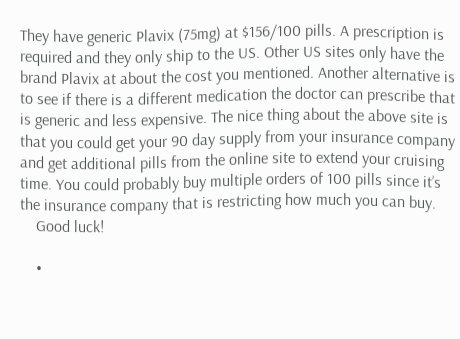They have generic Plavix (75mg) at $156/100 pills. A prescription is required and they only ship to the US. Other US sites only have the brand Plavix at about the cost you mentioned. Another alternative is to see if there is a different medication the doctor can prescribe that is generic and less expensive. The nice thing about the above site is that you could get your 90 day supply from your insurance company and get additional pills from the online site to extend your cruising time. You could probably buy multiple orders of 100 pills since it’s the insurance company that is restricting how much you can buy.
    Good luck!

    •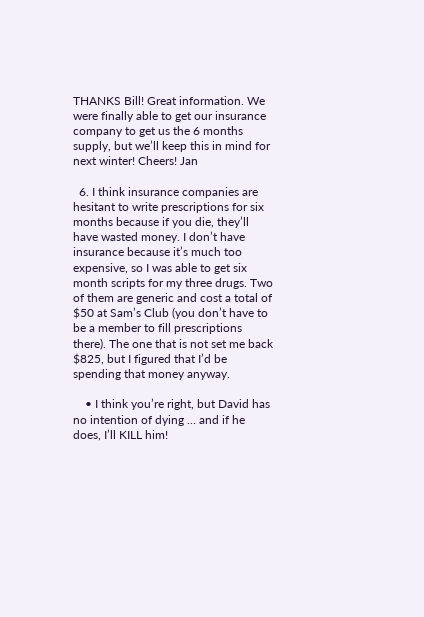THANKS Bill! Great information. We were finally able to get our insurance company to get us the 6 months supply, but we’ll keep this in mind for next winter! Cheers! Jan

  6. I think insurance companies are hesitant to write prescriptions for six months because if you die, they’ll have wasted money. I don’t have insurance because it’s much too expensive, so I was able to get six month scripts for my three drugs. Two of them are generic and cost a total of $50 at Sam’s Club (you don’t have to be a member to fill prescriptions there). The one that is not set me back $825, but I figured that I’d be spending that money anyway.

    • I think you’re right, but David has no intention of dying … and if he does, I’ll KILL him!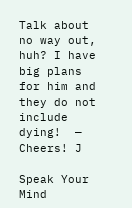Talk about no way out, huh? I have big plans for him and they do not include dying!  — Cheers! J

Speak Your Mind